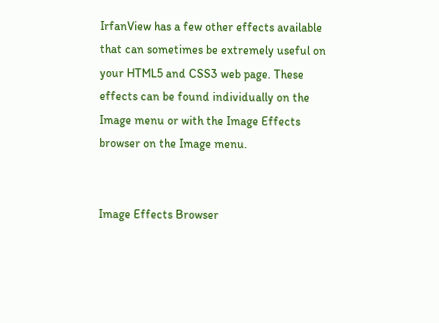IrfanView has a few other effects available that can sometimes be extremely useful on your HTML5 and CSS3 web page. These effects can be found individually on the Image menu or with the Image Effects browser on the Image menu.


Image Effects Browser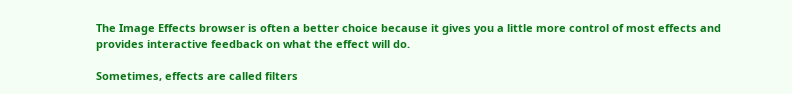The Image Effects browser is often a better choice because it gives you a little more control of most effects and provides interactive feedback on what the effect will do.

Sometimes, effects are called filters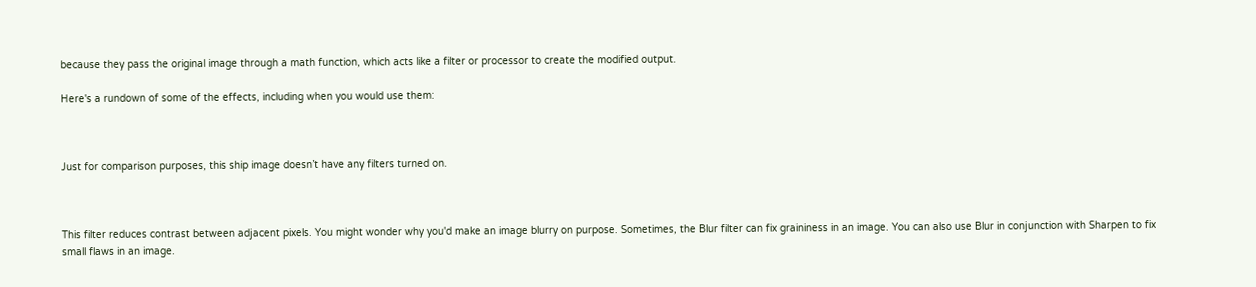because they pass the original image through a math function, which acts like a filter or processor to create the modified output.

Here's a rundown of some of the effects, including when you would use them:



Just for comparison purposes, this ship image doesn’t have any filters turned on.



This filter reduces contrast between adjacent pixels. You might wonder why you'd make an image blurry on purpose. Sometimes, the Blur filter can fix graininess in an image. You can also use Blur in conjunction with Sharpen to fix small flaws in an image.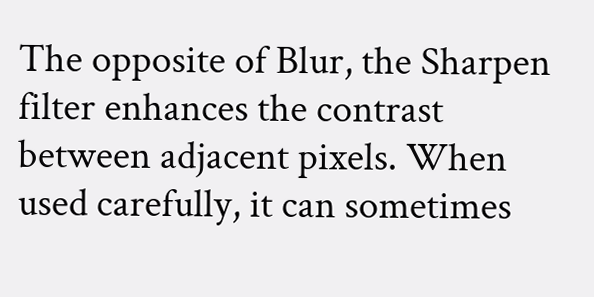The opposite of Blur, the Sharpen filter enhances the contrast between adjacent pixels. When used carefully, it can sometimes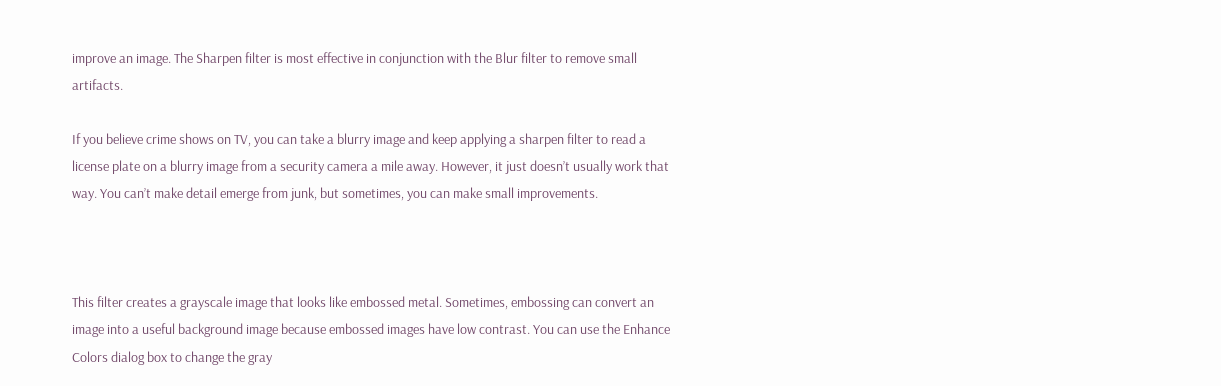improve an image. The Sharpen filter is most effective in conjunction with the Blur filter to remove small artifacts.

If you believe crime shows on TV, you can take a blurry image and keep applying a sharpen filter to read a license plate on a blurry image from a security camera a mile away. However, it just doesn’t usually work that way. You can’t make detail emerge from junk, but sometimes, you can make small improvements.



This filter creates a grayscale image that looks like embossed metal. Sometimes, embossing can convert an image into a useful background image because embossed images have low contrast. You can use the Enhance Colors dialog box to change the gray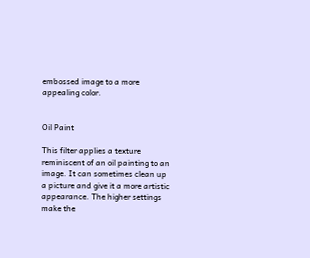embossed image to a more appealing color.


Oil Paint

This filter applies a texture reminiscent of an oil painting to an image. It can sometimes clean up a picture and give it a more artistic appearance. The higher settings make the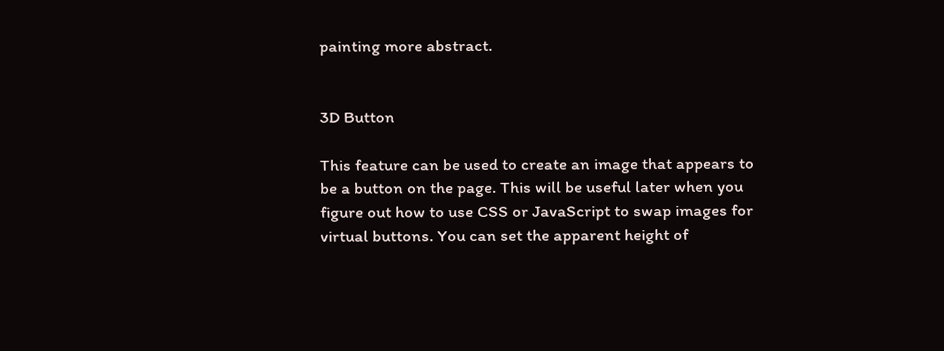painting more abstract.


3D Button

This feature can be used to create an image that appears to be a button on the page. This will be useful later when you figure out how to use CSS or JavaScript to swap images for virtual buttons. You can set the apparent height of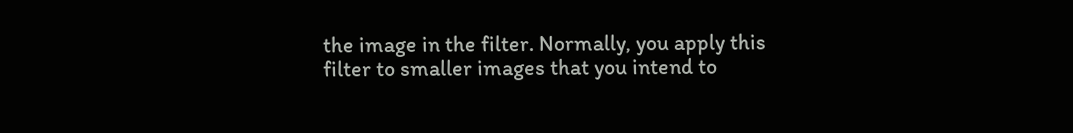the image in the filter. Normally, you apply this filter to smaller images that you intend to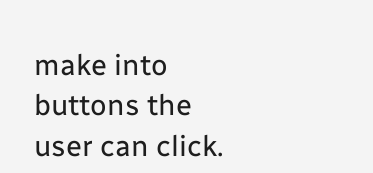make into buttons the user can click.